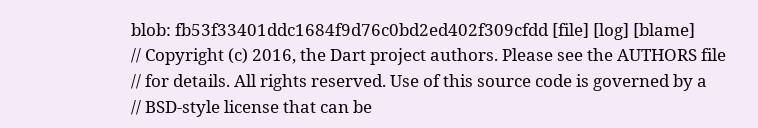blob: fb53f33401ddc1684f9d76c0bd2ed402f309cfdd [file] [log] [blame]
// Copyright (c) 2016, the Dart project authors. Please see the AUTHORS file
// for details. All rights reserved. Use of this source code is governed by a
// BSD-style license that can be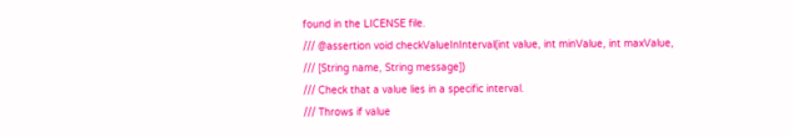found in the LICENSE file.
/// @assertion void checkValueInInterval(int value, int minValue, int maxValue,
/// [String name, String message])
/// Check that a value lies in a specific interval.
/// Throws if value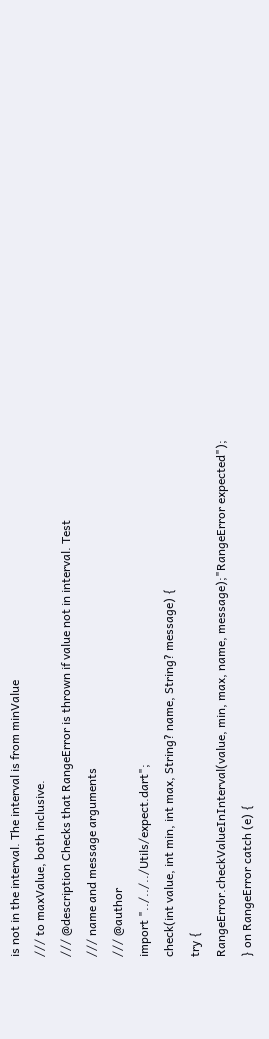is not in the interval. The interval is from minValue
/// to maxValue, both inclusive.
/// @description Checks that RangeError is thrown if value not in interval. Test
/// name and message arguments
/// @author
import "../../../Utils/expect.dart";
check(int value, int min, int max, String? name, String? message) {
try {
RangeError.checkValueInInterval(value, min, max, name, message);"RangeError expected");
} on RangeError catch (e) {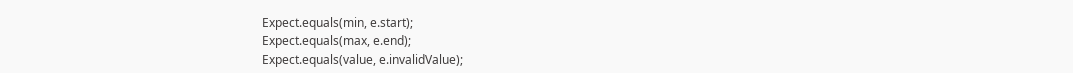Expect.equals(min, e.start);
Expect.equals(max, e.end);
Expect.equals(value, e.invalidValue);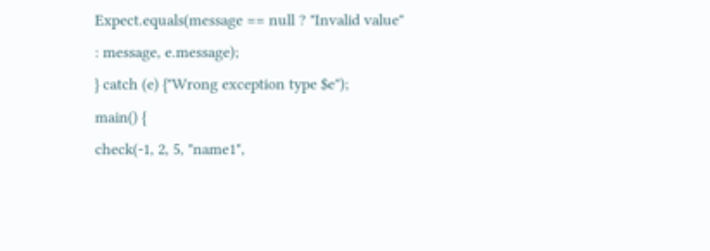Expect.equals(message == null ? "Invalid value" : message, e.message);
} catch (e) {"Wrong exception type $e");
main() {
check(-1, 2, 5, "name1",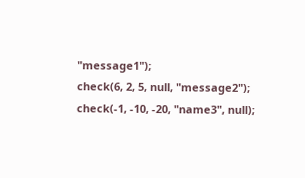"message1");
check(6, 2, 5, null, "message2");
check(-1, -10, -20, "name3", null);